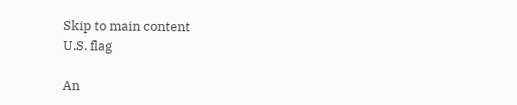Skip to main content
U.S. flag

An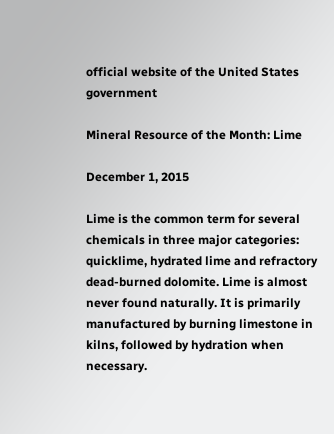official website of the United States government

Mineral Resource of the Month: Lime

December 1, 2015

Lime is the common term for several chemicals in three major categories: quicklime, hydrated lime and refractory dead-burned dolomite. Lime is almost never found naturally. It is primarily manufactured by burning limestone in kilns, followed by hydration when necessary.